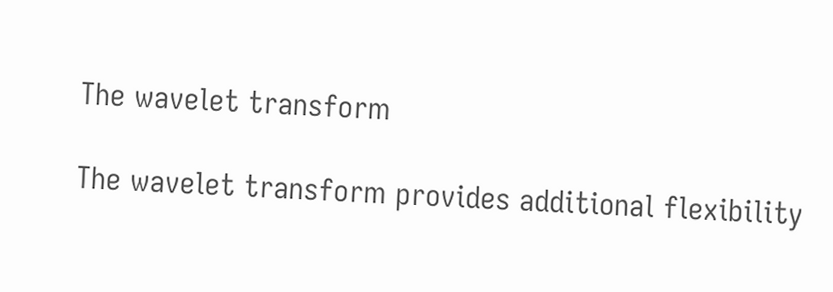The wavelet transform

The wavelet transform provides additional flexibility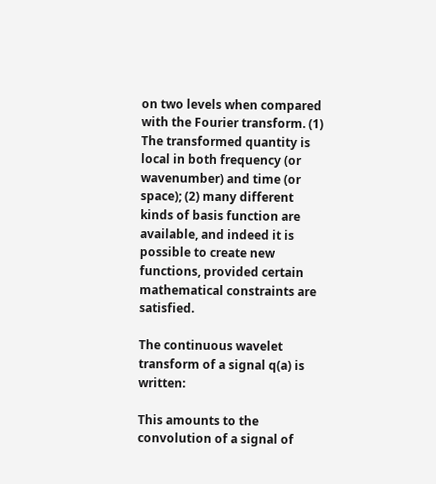on two levels when compared with the Fourier transform. (1) The transformed quantity is local in both frequency (or wavenumber) and time (or space); (2) many different kinds of basis function are available, and indeed it is possible to create new functions, provided certain mathematical constraints are satisfied.

The continuous wavelet transform of a signal q(a) is written:

This amounts to the convolution of a signal of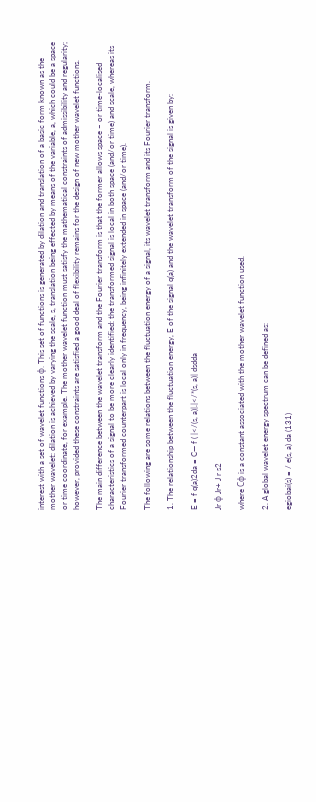interest with a set of wavelet functions ф. This set of functions is generated by dilation and translation of a basic form known as the mother wavelet: dilation is achieved by varying the scale, s, translation being effected by means of the variable, a, which could be a space or time coordinate, for example. The mother wavelet function must satisfy the mathematical constraints of admissibility and regularity; however, provided these constraints are satisfied a good deal of flexibility remains for the design of new mother wavelet functions.

The main difference between the wavelet transform and the Fourier transform is that the former allows space – or time-localised characteristics of a signal to be more clearly identified: the transformed signal is local in both space (and/or time) and scale, whereas its Fourier transformed counterpart is local only in frequency, being infinitely extended in space (and/or time).

The following are some relations between the fluctuation energy of a signal, its wavelet transform and its Fourier transform.

1. The relationship between the fluctuation energy, E of the signal q(a) and the wavelet transform of the signal is given by:

E = f q(a)2da = C— f ( |</(s, a)|.|</*(s, a)| dsdda

Jr ф Jr+ J r s2

where Сф is a constant associated with the mother wavelet function used.

2. A global wavelet energy spectrum can be defined as:

egiobai(s) = / e(s, a) da (131)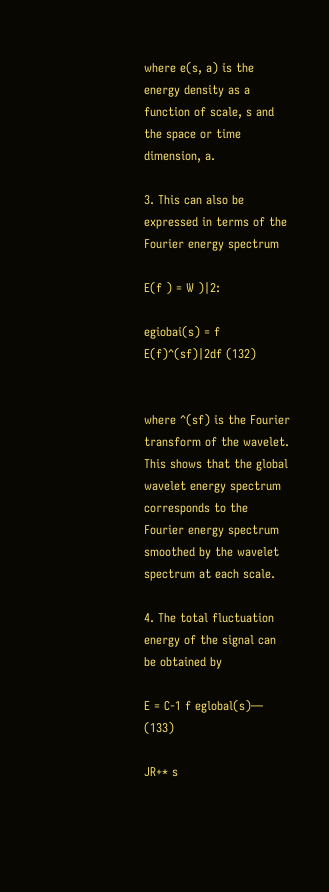where e(s, a) is the energy density as a function of scale, s and the space or time dimension, a.

3. This can also be expressed in terms of the Fourier energy spectrum

E(f ) = W )|2:

egiobai(s) = f E(f)^(sf)|2df (132)


where ^(sf) is the Fourier transform of the wavelet. This shows that the global wavelet energy spectrum corresponds to the Fourier energy spectrum smoothed by the wavelet spectrum at each scale.

4. The total fluctuation energy of the signal can be obtained by

E = C-1 f eglobal(s)— (133)

JR+* s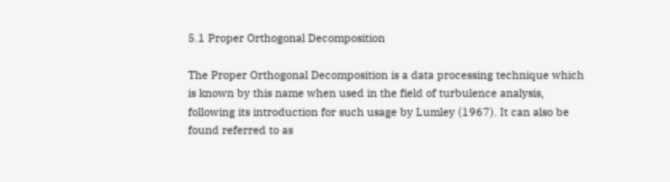5.1 Proper Orthogonal Decomposition

The Proper Orthogonal Decomposition is a data processing technique which is known by this name when used in the field of turbulence analysis, following its introduction for such usage by Lumley (1967). It can also be found referred to as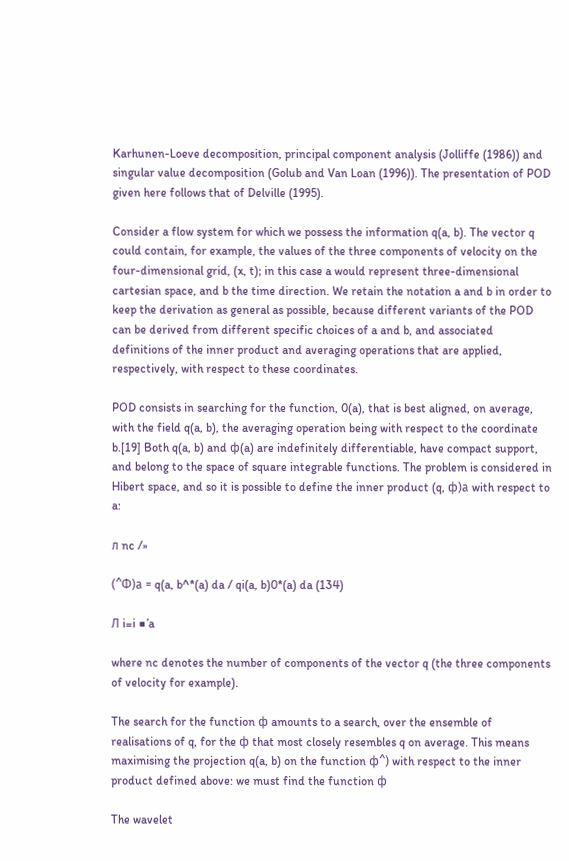Karhunen-Loeve decomposition, principal component analysis (Jolliffe (1986)) and singular value decomposition (Golub and Van Loan (1996)). The presentation of POD given here follows that of Delville (1995).

Consider a flow system for which we possess the information q(a, b). The vector q could contain, for example, the values of the three components of velocity on the four-dimensional grid, (x, t); in this case a would represent three-dimensional cartesian space, and b the time direction. We retain the notation a and b in order to keep the derivation as general as possible, because different variants of the POD can be derived from different specific choices of a and b, and associated definitions of the inner product and averaging operations that are applied, respectively, with respect to these coordinates.

POD consists in searching for the function, 0(a), that is best aligned, on average, with the field q(a, b), the averaging operation being with respect to the coordinate b.[19] Both q(a, b) and ф(a) are indefinitely differentiable, have compact support, and belong to the space of square integrable functions. The problem is considered in Hibert space, and so it is possible to define the inner product (q, ф)а with respect to a:

л nc /»

(^Ф)а = q(a, b^*(a) da / qi(a, b)0*(a) da (134)

Л i=i ■’a

where nc denotes the number of components of the vector q (the three components of velocity for example).

The search for the function ф amounts to a search, over the ensemble of realisations of q, for the ф that most closely resembles q on average. This means maximising the projection q(a, b) on the function ф^) with respect to the inner product defined above: we must find the function ф

The wavelet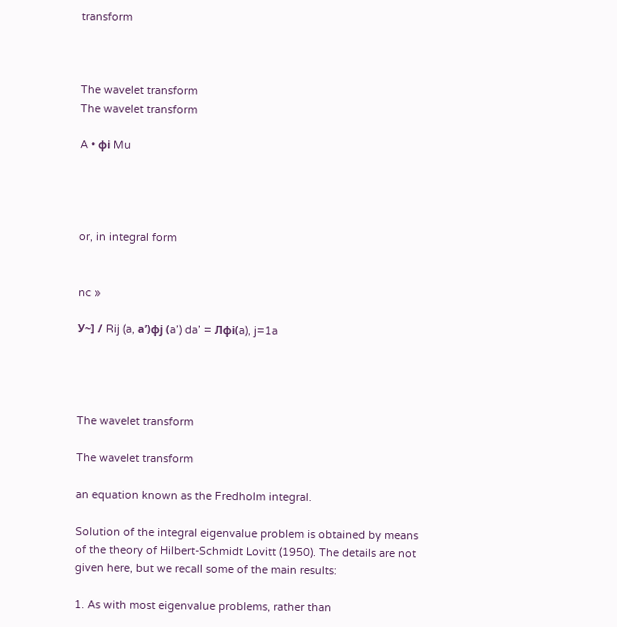transform



The wavelet transform
The wavelet transform

A • фі Mu




or, in integral form


nc »

У~] / Rij (a, а’)фj (a’) da’ = Лфi(a), j=1a




The wavelet transform

The wavelet transform

an equation known as the Fredholm integral.

Solution of the integral eigenvalue problem is obtained by means of the theory of Hilbert-Schmidt Lovitt (1950). The details are not given here, but we recall some of the main results:

1. As with most eigenvalue problems, rather than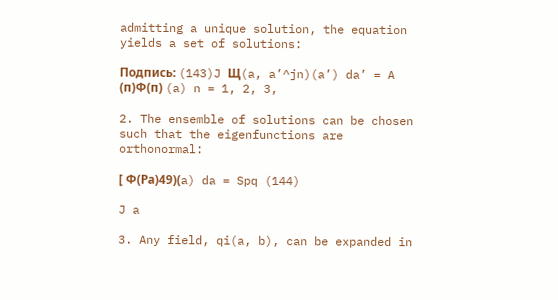admitting a unique solution, the equation yields a set of solutions:

Подпись: (143)J Щ(a, a’^jn)(a’) da’ = A (п)Ф(п) (a) n = 1, 2, 3,

2. The ensemble of solutions can be chosen such that the eigenfunctions are orthonormal:

[ Ф(Рa)49)(a) da = Spq (144)

J a

3. Any field, qi(a, b), can be expanded in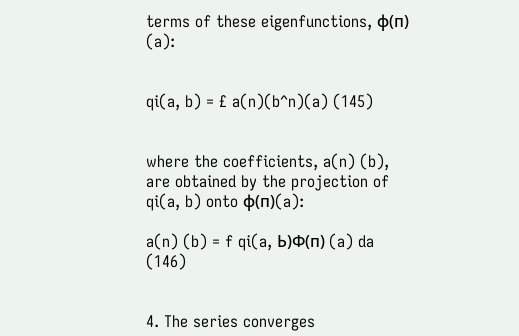terms of these eigenfunctions, ф(п) (a):


qi(a, b) = £ a(n)(b^n)(a) (145)


where the coefficients, a(n) (b), are obtained by the projection of qi(a, b) onto ф(п)(a):

a(n) (b) = f qi(a, Ь)Ф(п) (a) da (146)


4. The series converges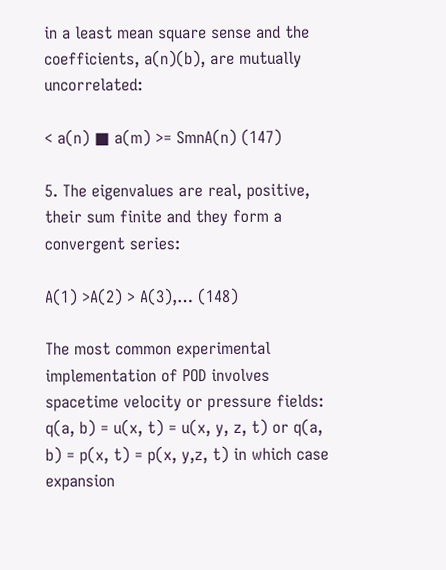in a least mean square sense and the coefficients, a(n)(b), are mutually uncorrelated:

< a(n) ■ a(m) >= SmnA(n) (147)

5. The eigenvalues are real, positive, their sum finite and they form a convergent series:

A(1) >A(2) > A(3),… (148)

The most common experimental implementation of POD involves spacetime velocity or pressure fields: q(a, b) = u(x, t) = u(x, y, z, t) or q(a, b) = p(x, t) = p(x, y,z, t) in which case expansion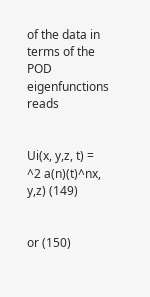of the data in terms of the POD eigenfunctions reads


Ui(x, y,z, t) = ^2 a(n)(t)^nx, y,z) (149)


or (150)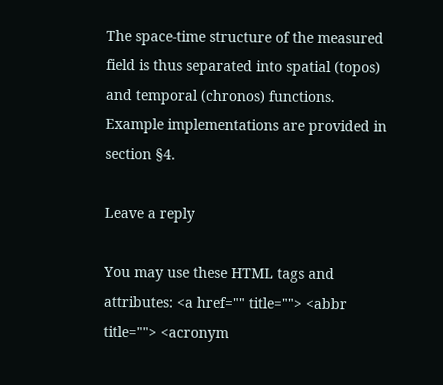The space-time structure of the measured field is thus separated into spatial (topos) and temporal (chronos) functions. Example implementations are provided in section §4.

Leave a reply

You may use these HTML tags and attributes: <a href="" title=""> <abbr title=""> <acronym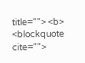title=""> <b> <blockquote cite="">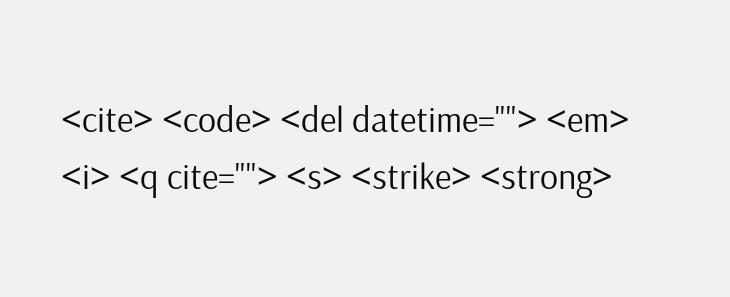<cite> <code> <del datetime=""> <em> <i> <q cite=""> <s> <strike> <strong>